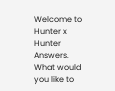Welcome to Hunter x Hunter Answers. What would you like to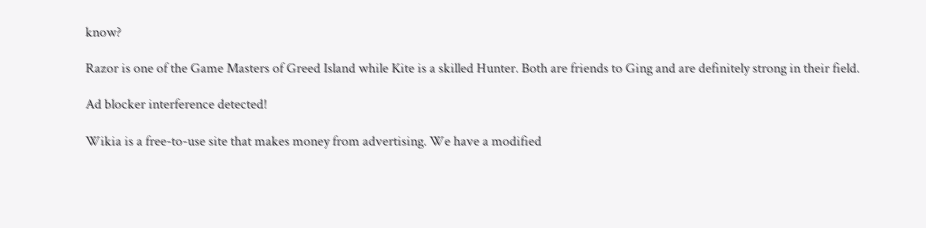know?

Razor is one of the Game Masters of Greed Island while Kite is a skilled Hunter. Both are friends to Ging and are definitely strong in their field.

Ad blocker interference detected!

Wikia is a free-to-use site that makes money from advertising. We have a modified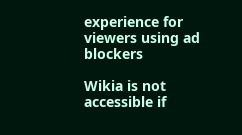experience for viewers using ad blockers

Wikia is not accessible if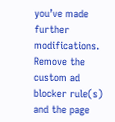you’ve made further modifications. Remove the custom ad blocker rule(s) and the page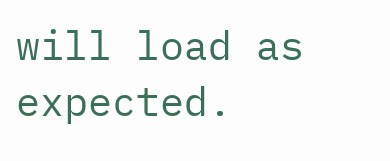will load as expected.